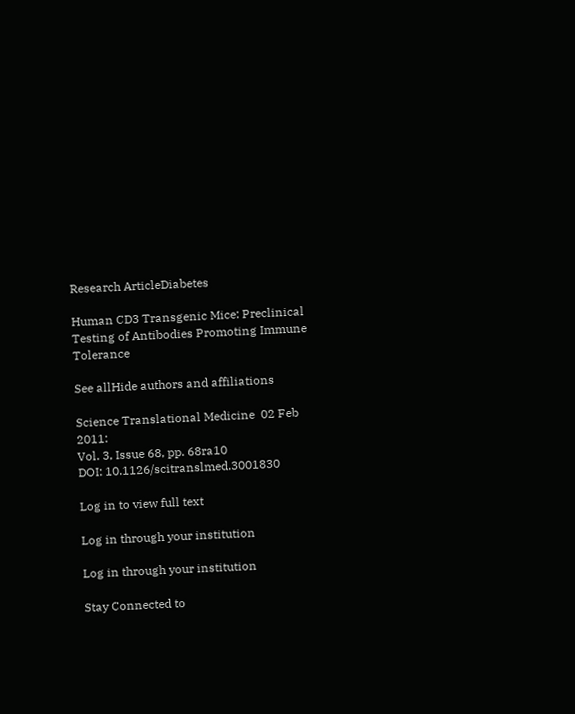Research ArticleDiabetes

Human CD3 Transgenic Mice: Preclinical Testing of Antibodies Promoting Immune Tolerance

See allHide authors and affiliations

Science Translational Medicine  02 Feb 2011:
Vol. 3, Issue 68, pp. 68ra10
DOI: 10.1126/scitranslmed.3001830

Log in to view full text

Log in through your institution

Log in through your institution

Stay Connected to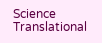Science Translational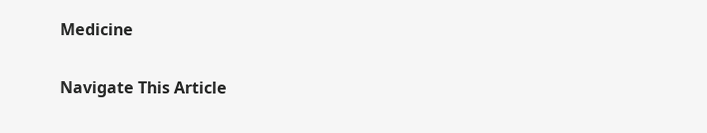Medicine

Navigate This Article